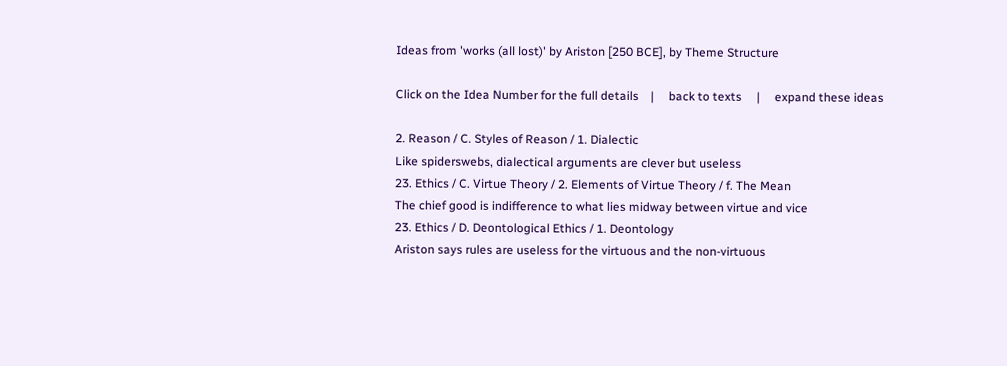Ideas from 'works (all lost)' by Ariston [250 BCE], by Theme Structure

Click on the Idea Number for the full details    |     back to texts     |     expand these ideas

2. Reason / C. Styles of Reason / 1. Dialectic
Like spiderswebs, dialectical arguments are clever but useless
23. Ethics / C. Virtue Theory / 2. Elements of Virtue Theory / f. The Mean
The chief good is indifference to what lies midway between virtue and vice
23. Ethics / D. Deontological Ethics / 1. Deontology
Ariston says rules are useless for the virtuous and the non-virtuous